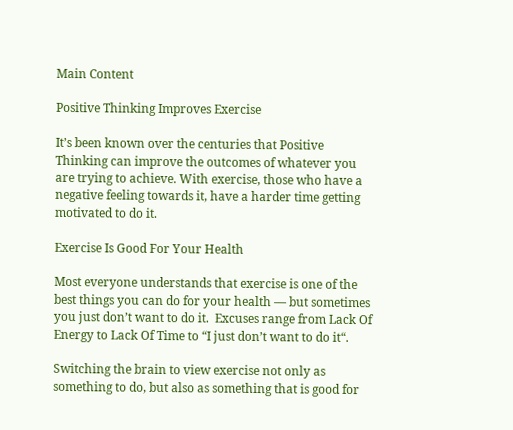Main Content

Positive Thinking Improves Exercise

It’s been known over the centuries that Positive Thinking can improve the outcomes of whatever you are trying to achieve. With exercise, those who have a negative feeling towards it, have a harder time getting motivated to do it.

Exercise Is Good For Your Health

Most everyone understands that exercise is one of the best things you can do for your health — but sometimes you just don’t want to do it.  Excuses range from Lack Of Energy to Lack Of Time to “I just don’t want to do it“.

Switching the brain to view exercise not only as something to do, but also as something that is good for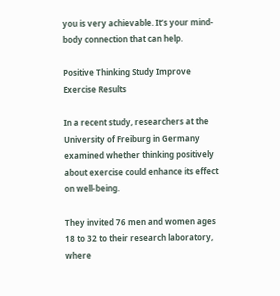you is very achievable. It’s your mind-body connection that can help.

Positive Thinking Study Improve Exercise Results

In a recent study, researchers at the University of Freiburg in Germany examined whether thinking positively about exercise could enhance its effect on well-being.

They invited 76 men and women ages 18 to 32 to their research laboratory, where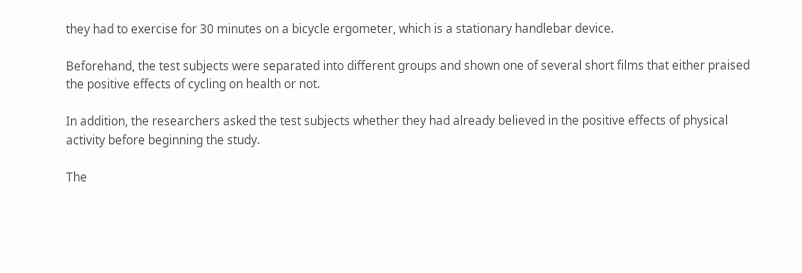they had to exercise for 30 minutes on a bicycle ergometer, which is a stationary handlebar device.

Beforehand, the test subjects were separated into different groups and shown one of several short films that either praised the positive effects of cycling on health or not.

In addition, the researchers asked the test subjects whether they had already believed in the positive effects of physical activity before beginning the study.

The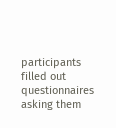participants filled out questionnaires asking them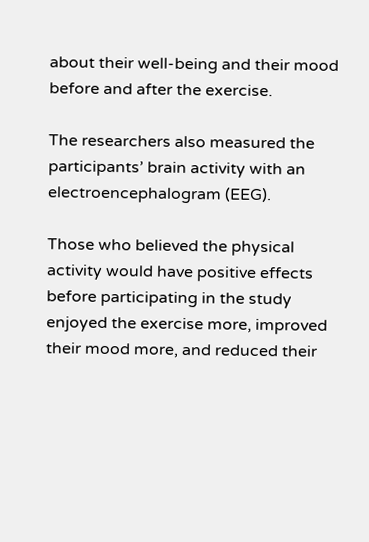about their well-being and their mood before and after the exercise.

The researchers also measured the participants’ brain activity with an electroencephalogram (EEG).

Those who believed the physical activity would have positive effects before participating in the study enjoyed the exercise more, improved their mood more, and reduced their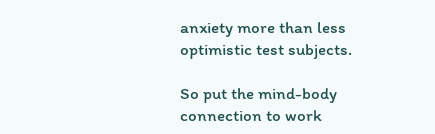anxiety more than less optimistic test subjects.

So put the mind-body connection to work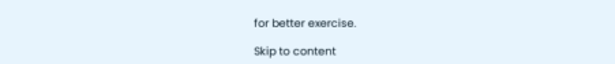for better exercise.

Skip to content